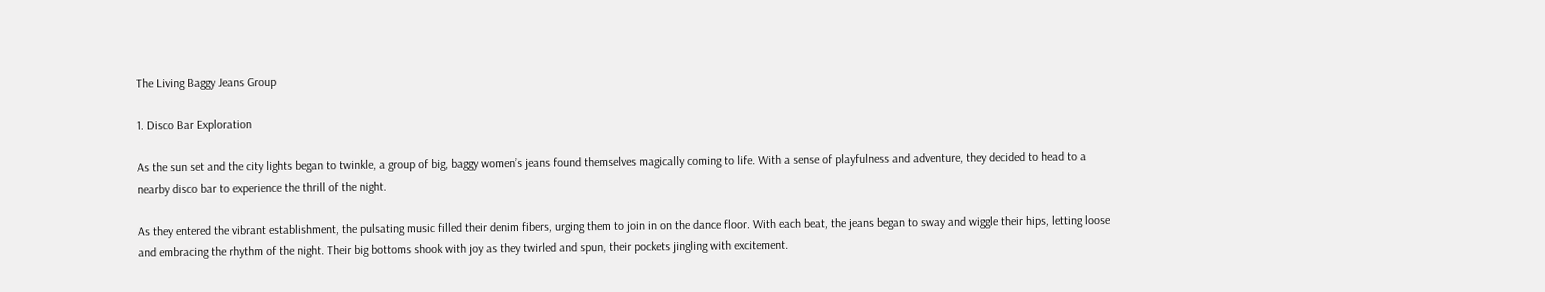The Living Baggy Jeans Group

1. Disco Bar Exploration

As the sun set and the city lights began to twinkle, a group of big, baggy women’s jeans found themselves magically coming to life. With a sense of playfulness and adventure, they decided to head to a nearby disco bar to experience the thrill of the night.

As they entered the vibrant establishment, the pulsating music filled their denim fibers, urging them to join in on the dance floor. With each beat, the jeans began to sway and wiggle their hips, letting loose and embracing the rhythm of the night. Their big bottoms shook with joy as they twirled and spun, their pockets jingling with excitement.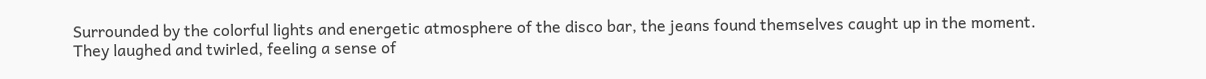Surrounded by the colorful lights and energetic atmosphere of the disco bar, the jeans found themselves caught up in the moment. They laughed and twirled, feeling a sense of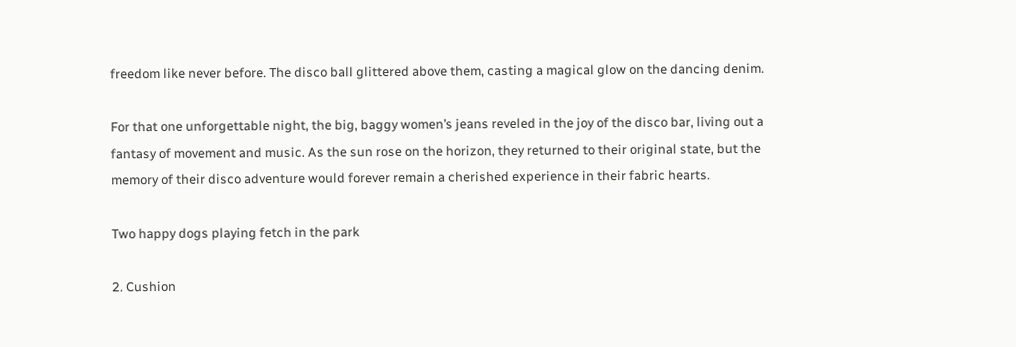freedom like never before. The disco ball glittered above them, casting a magical glow on the dancing denim.

For that one unforgettable night, the big, baggy women’s jeans reveled in the joy of the disco bar, living out a fantasy of movement and music. As the sun rose on the horizon, they returned to their original state, but the memory of their disco adventure would forever remain a cherished experience in their fabric hearts.

Two happy dogs playing fetch in the park

2. Cushion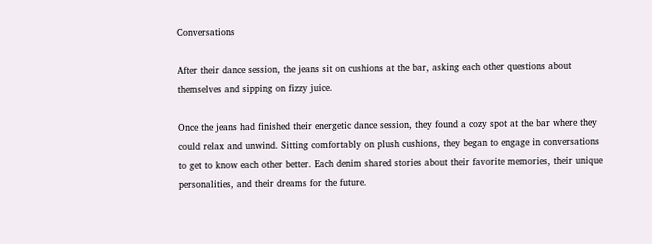Conversations

After their dance session, the jeans sit on cushions at the bar, asking each other questions about themselves and sipping on fizzy juice.

Once the jeans had finished their energetic dance session, they found a cozy spot at the bar where they could relax and unwind. Sitting comfortably on plush cushions, they began to engage in conversations to get to know each other better. Each denim shared stories about their favorite memories, their unique personalities, and their dreams for the future.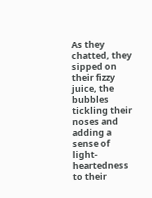As they chatted, they sipped on their fizzy juice, the bubbles tickling their noses and adding a sense of light-heartedness to their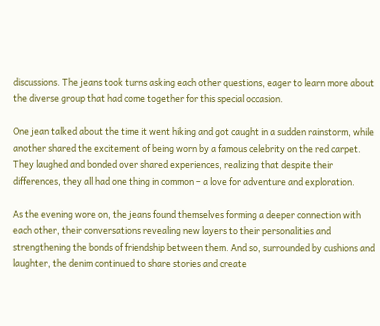discussions. The jeans took turns asking each other questions, eager to learn more about the diverse group that had come together for this special occasion.

One jean talked about the time it went hiking and got caught in a sudden rainstorm, while another shared the excitement of being worn by a famous celebrity on the red carpet. They laughed and bonded over shared experiences, realizing that despite their differences, they all had one thing in common – a love for adventure and exploration.

As the evening wore on, the jeans found themselves forming a deeper connection with each other, their conversations revealing new layers to their personalities and strengthening the bonds of friendship between them. And so, surrounded by cushions and laughter, the denim continued to share stories and create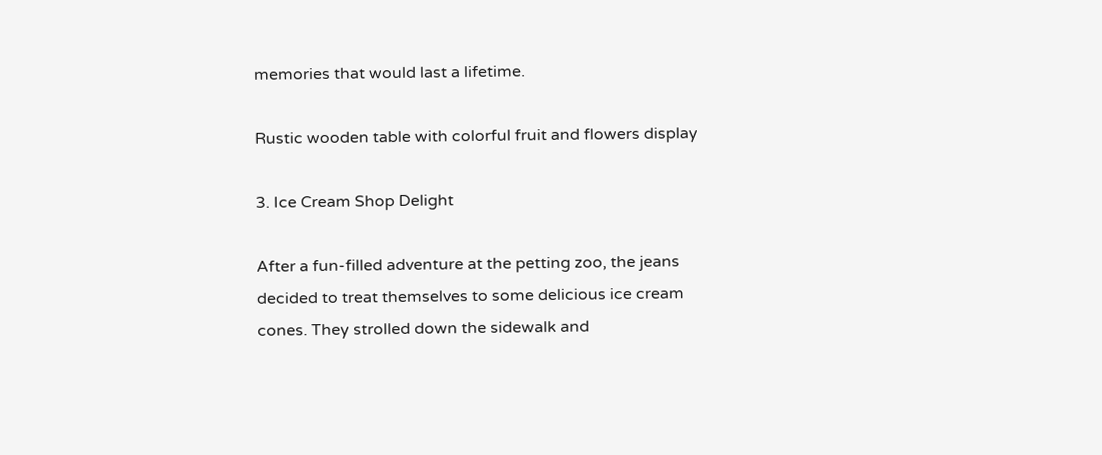memories that would last a lifetime.

Rustic wooden table with colorful fruit and flowers display

3. Ice Cream Shop Delight

After a fun-filled adventure at the petting zoo, the jeans decided to treat themselves to some delicious ice cream cones. They strolled down the sidewalk and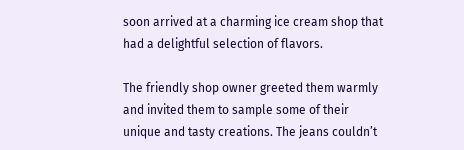soon arrived at a charming ice cream shop that had a delightful selection of flavors.

The friendly shop owner greeted them warmly and invited them to sample some of their unique and tasty creations. The jeans couldn’t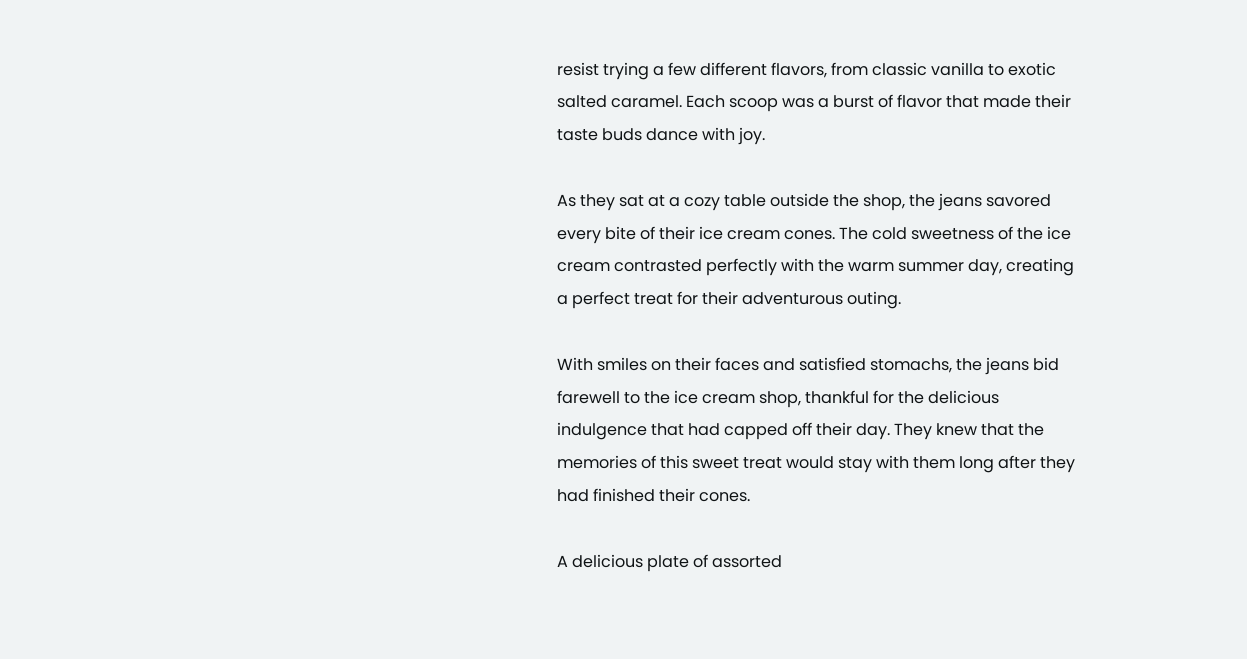resist trying a few different flavors, from classic vanilla to exotic salted caramel. Each scoop was a burst of flavor that made their taste buds dance with joy.

As they sat at a cozy table outside the shop, the jeans savored every bite of their ice cream cones. The cold sweetness of the ice cream contrasted perfectly with the warm summer day, creating a perfect treat for their adventurous outing.

With smiles on their faces and satisfied stomachs, the jeans bid farewell to the ice cream shop, thankful for the delicious indulgence that had capped off their day. They knew that the memories of this sweet treat would stay with them long after they had finished their cones.

A delicious plate of assorted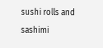sushi rolls and sashimi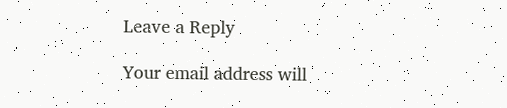Leave a Reply

Your email address will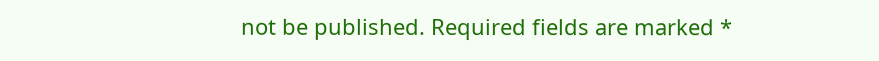not be published. Required fields are marked *